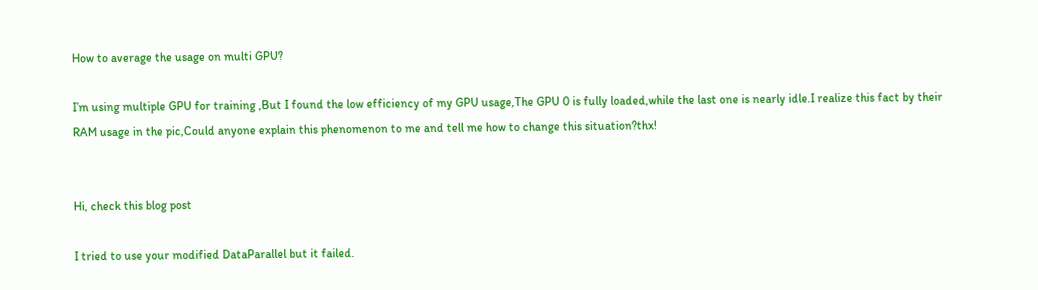How to average the usage on multi GPU?

I’m using multiple GPU for training ,But I found the low efficiency of my GPU usage,The GPU 0 is fully loaded,while the last one is nearly idle.I realize this fact by their RAM usage in the pic,Could anyone explain this phenomenon to me and tell me how to change this situation?thx!


Hi, check this blog post

I tried to use your modified DataParallel but it failed.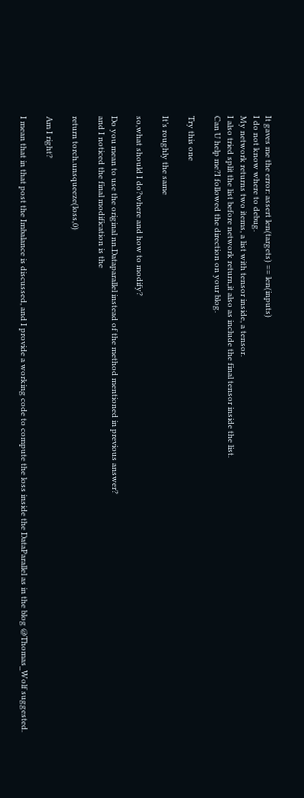It gaves me the error: assert len(targets) == len(inputs)
I do not know where to debug.
My network returns two items, a list with tensor inside, a tensor.
I also tried split the list before network return,it also as include the final tensor inside the list.
Can U help me?I followed the direction on your blog.

Try this one

It’s roughly the same

so,what should I do?where and how to modify?

Do you mean to use the original nn.Dataparallel instead of the method mentioned in previous answer?
and I noticed the final modification is the

return torch.unsqueeze(loss,0)

Am I right?

I mean that in that post the Imbalance is discussed, and I provide a working code to compute the loss inside the DataParallel as in the blog @Thomas_Wolf suggested.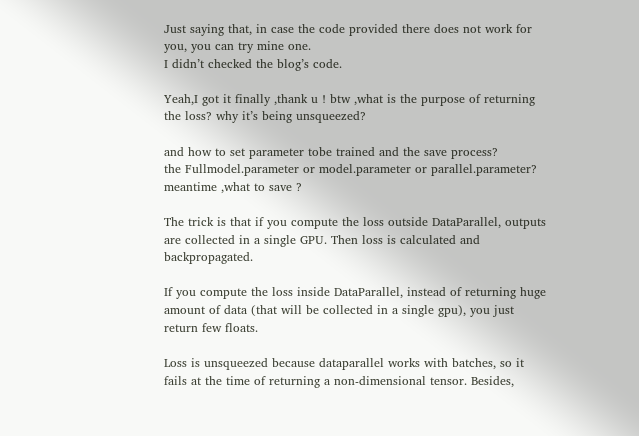Just saying that, in case the code provided there does not work for you, you can try mine one.
I didn’t checked the blog’s code.

Yeah,I got it finally ,thank u ! btw ,what is the purpose of returning the loss? why it’s being unsqueezed?

and how to set parameter tobe trained and the save process?
the Fullmodel.parameter or model.parameter or parallel.parameter?
meantime ,what to save ?

The trick is that if you compute the loss outside DataParallel, outputs are collected in a single GPU. Then loss is calculated and backpropagated.

If you compute the loss inside DataParallel, instead of returning huge amount of data (that will be collected in a single gpu), you just return few floats.

Loss is unsqueezed because dataparallel works with batches, so it fails at the time of returning a non-dimensional tensor. Besides,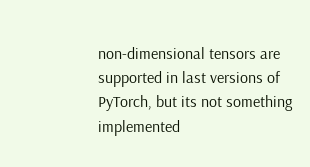non-dimensional tensors are supported in last versions of PyTorch, but its not something implemented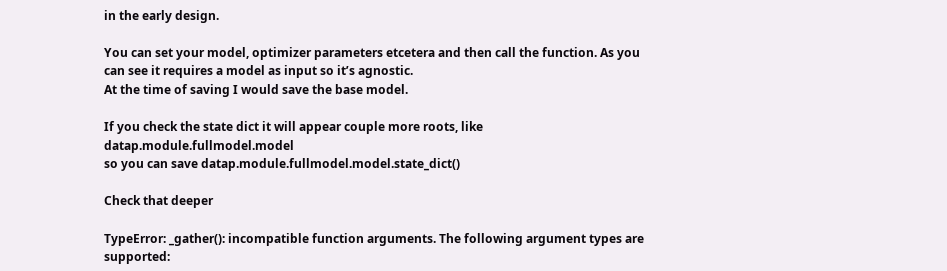in the early design.

You can set your model, optimizer parameters etcetera and then call the function. As you can see it requires a model as input so it’s agnostic.
At the time of saving I would save the base model.

If you check the state dict it will appear couple more roots, like datap.module.fullmodel.model
so you can save datap.module.fullmodel.model.state_dict()

Check that deeper

TypeError: _gather(): incompatible function arguments. The following argument types are supported: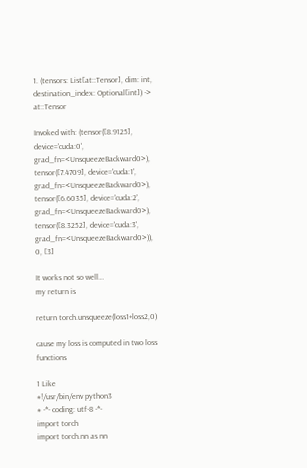1. (tensors: List[at::Tensor], dim: int, destination_index: Optional[int]) -> at::Tensor

Invoked with: (tensor([8.9125], device='cuda:0', grad_fn=<UnsqueezeBackward0>), tensor([7.4709], device='cuda:1', grad_fn=<UnsqueezeBackward0>), tensor([6.6035], device='cuda:2', grad_fn=<UnsqueezeBackward0>), tensor([8.3252], device='cuda:3', grad_fn=<UnsqueezeBackward0>)), 0, [3]

It works not so well…
my return is

return torch.unsqueeze(loss1+loss2,0)

cause my loss is computed in two loss functions

1 Like
#!/usr/bin/env python3
# -*- coding: utf-8 -*-
import torch
import torch.nn as nn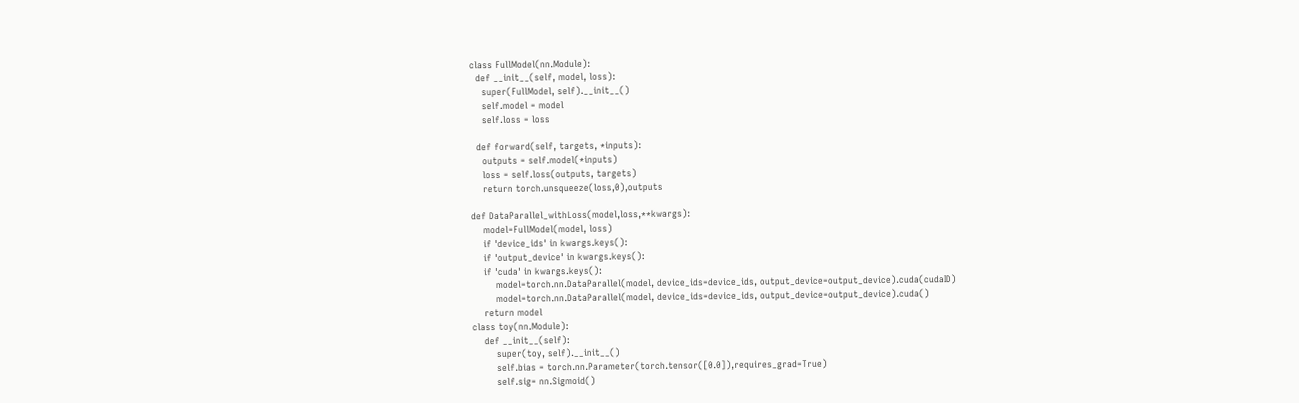class FullModel(nn.Module):
  def __init__(self, model, loss):
    super(FullModel, self).__init__()
    self.model = model
    self.loss = loss

  def forward(self, targets, *inputs):
    outputs = self.model(*inputs)
    loss = self.loss(outputs, targets)
    return torch.unsqueeze(loss,0),outputs

def DataParallel_withLoss(model,loss,**kwargs):
    model=FullModel(model, loss)
    if 'device_ids' in kwargs.keys():
    if 'output_device' in kwargs.keys():
    if 'cuda' in kwargs.keys():
        model=torch.nn.DataParallel(model, device_ids=device_ids, output_device=output_device).cuda(cudaID)
        model=torch.nn.DataParallel(model, device_ids=device_ids, output_device=output_device).cuda()
    return model
class toy(nn.Module):
    def __init__(self):
        super(toy, self).__init__()
        self.bias = torch.nn.Parameter(torch.tensor([0.0]),requires_grad=True)
        self.sig= nn.Sigmoid()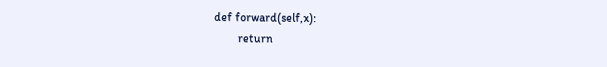def forward(self,x):
        return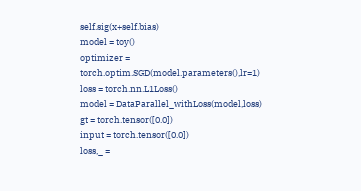self.sig(x+self.bias)
model = toy()
optimizer = torch.optim.SGD(model.parameters(),lr=1)
loss = torch.nn.L1Loss()
model = DataParallel_withLoss(model,loss)
gt = torch.tensor([0.0])
input = torch.tensor([0.0])
loss,_ =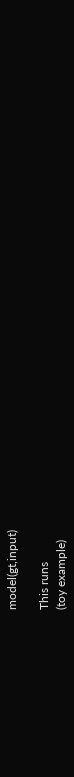model(gt,input)

This runs
(toy example)